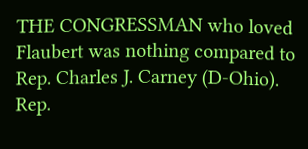THE CONGRESSMAN who loved Flaubert was nothing compared to Rep. Charles J. Carney (D-Ohio). Rep.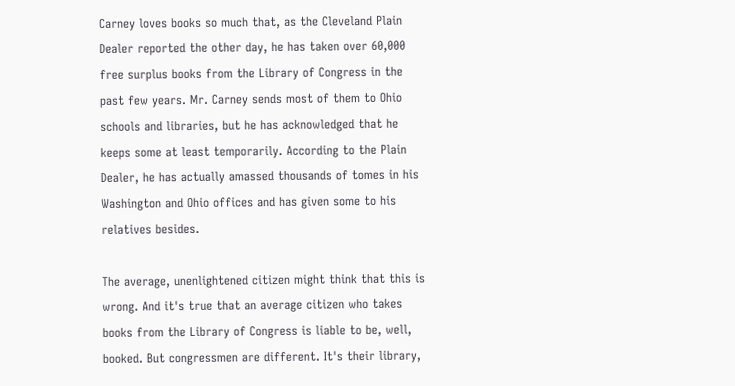Carney loves books so much that, as the Cleveland Plain Dealer reported the other day, he has taken over 60,000 free surplus books from the Library of Congress in the past few years. Mr. Carney sends most of them to Ohio schools and libraries, but he has acknowledged that he keeps some at least temporarily. According to the Plain Dealer, he has actually amassed thousands of tomes in his Washington and Ohio offices and has given some to his relatives besides.

The average, unenlightened citizen might think that this is wrong. And it's true that an average citizen who takes books from the Library of Congress is liable to be, well, booked. But congressmen are different. It's their library,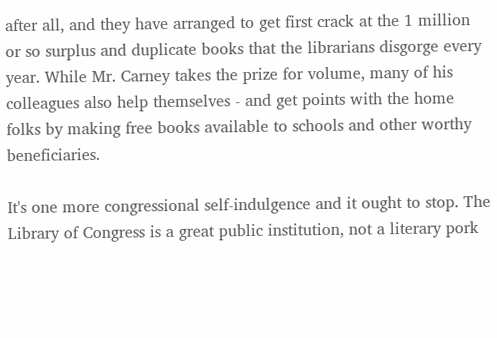after all, and they have arranged to get first crack at the 1 million or so surplus and duplicate books that the librarians disgorge every year. While Mr. Carney takes the prize for volume, many of his colleagues also help themselves - and get points with the home folks by making free books available to schools and other worthy beneficiaries.

It's one more congressional self-indulgence and it ought to stop. The Library of Congress is a great public institution, not a literary pork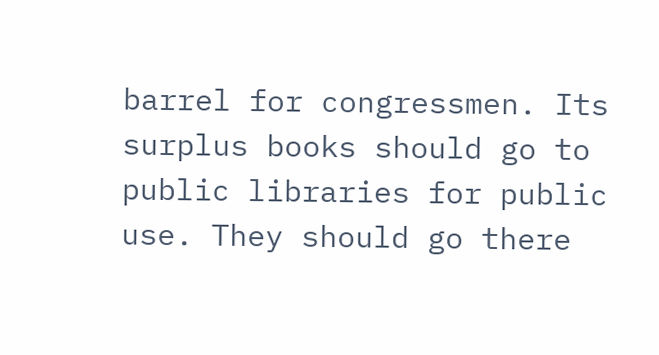barrel for congressmen. Its surplus books should go to public libraries for public use. They should go there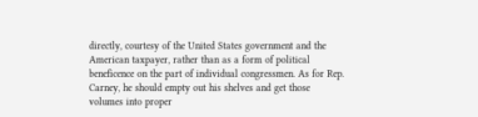directly, courtesy of the United States government and the American taxpayer, rather than as a form of political beneficence on the part of individual congressmen. As for Rep. Carney, he should empty out his shelves and get those volumes into proper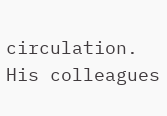circulation. His colleagues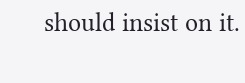should insist on it.